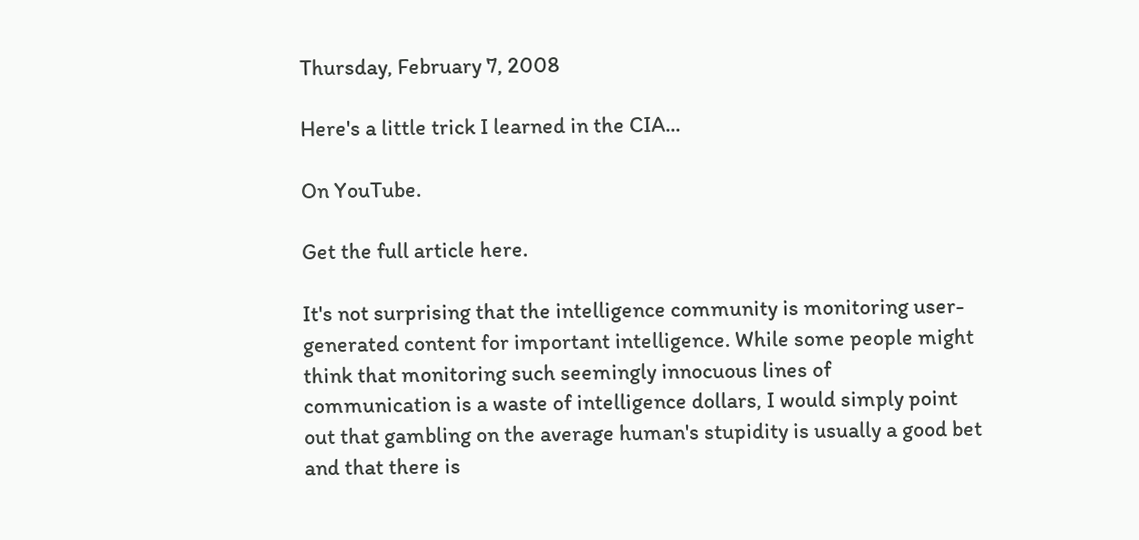Thursday, February 7, 2008

Here's a little trick I learned in the CIA...

On YouTube.

Get the full article here.

It's not surprising that the intelligence community is monitoring user-generated content for important intelligence. While some people might think that monitoring such seemingly innocuous lines of communication is a waste of intelligence dollars, I would simply point out that gambling on the average human's stupidity is usually a good bet and that there is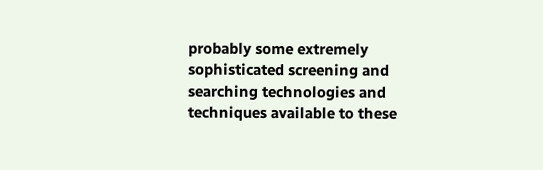probably some extremely sophisticated screening and searching technologies and techniques available to these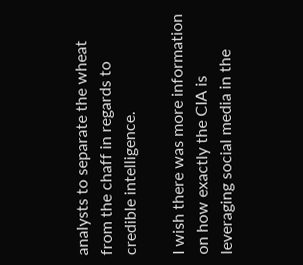analysts to separate the wheat from the chaff in regards to credible intelligence.

I wish there was more information on how exactly the CIA is leveraging social media in the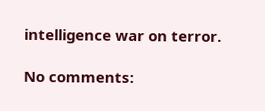intelligence war on terror.

No comments: